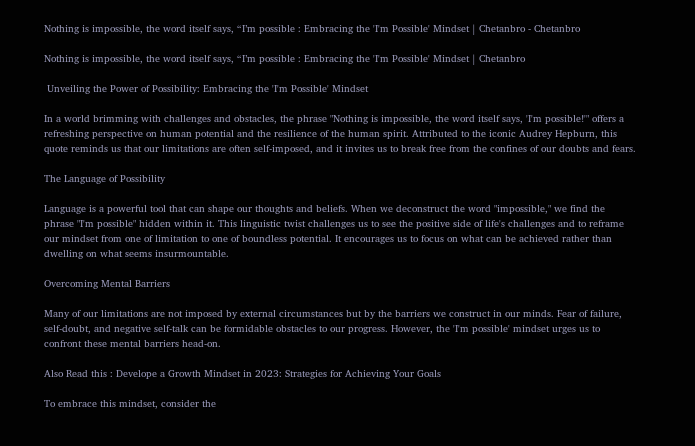Nothing is impossible, the word itself says, “I’m possible : Embracing the 'I'm Possible' Mindset | Chetanbro - Chetanbro

Nothing is impossible, the word itself says, “I’m possible : Embracing the 'I'm Possible' Mindset | Chetanbro

 Unveiling the Power of Possibility: Embracing the 'I'm Possible' Mindset

In a world brimming with challenges and obstacles, the phrase "Nothing is impossible, the word itself says, 'I'm possible!'" offers a refreshing perspective on human potential and the resilience of the human spirit. Attributed to the iconic Audrey Hepburn, this quote reminds us that our limitations are often self-imposed, and it invites us to break free from the confines of our doubts and fears.

The Language of Possibility

Language is a powerful tool that can shape our thoughts and beliefs. When we deconstruct the word "impossible," we find the phrase "I'm possible" hidden within it. This linguistic twist challenges us to see the positive side of life's challenges and to reframe our mindset from one of limitation to one of boundless potential. It encourages us to focus on what can be achieved rather than dwelling on what seems insurmountable.

Overcoming Mental Barriers

Many of our limitations are not imposed by external circumstances but by the barriers we construct in our minds. Fear of failure, self-doubt, and negative self-talk can be formidable obstacles to our progress. However, the 'I'm possible' mindset urges us to confront these mental barriers head-on.

Also Read this : Develope a Growth Mindset in 2023: Strategies for Achieving Your Goals

To embrace this mindset, consider the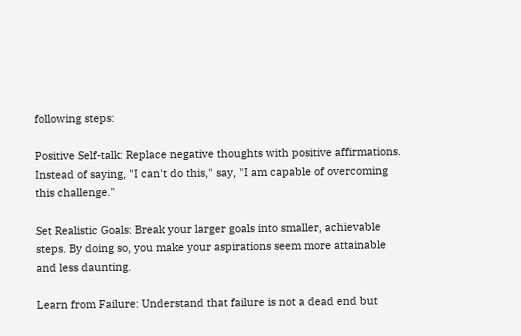following steps:

Positive Self-talk: Replace negative thoughts with positive affirmations. Instead of saying, "I can't do this," say, "I am capable of overcoming this challenge."

Set Realistic Goals: Break your larger goals into smaller, achievable steps. By doing so, you make your aspirations seem more attainable and less daunting.

Learn from Failure: Understand that failure is not a dead end but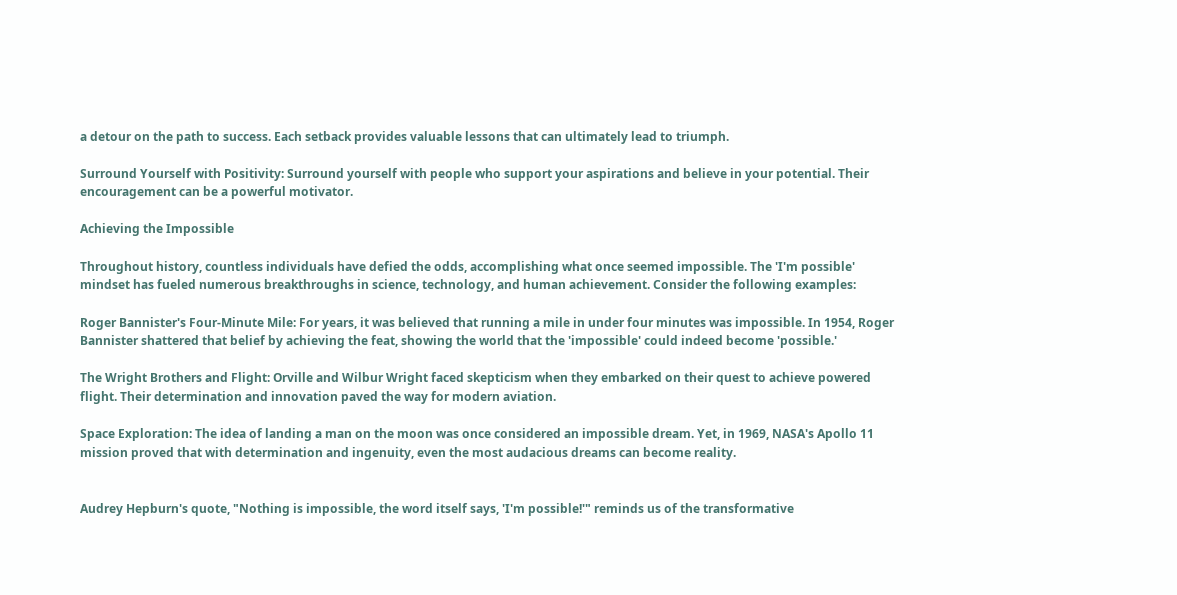a detour on the path to success. Each setback provides valuable lessons that can ultimately lead to triumph.

Surround Yourself with Positivity: Surround yourself with people who support your aspirations and believe in your potential. Their encouragement can be a powerful motivator.

Achieving the Impossible

Throughout history, countless individuals have defied the odds, accomplishing what once seemed impossible. The 'I'm possible' mindset has fueled numerous breakthroughs in science, technology, and human achievement. Consider the following examples:

Roger Bannister's Four-Minute Mile: For years, it was believed that running a mile in under four minutes was impossible. In 1954, Roger Bannister shattered that belief by achieving the feat, showing the world that the 'impossible' could indeed become 'possible.'

The Wright Brothers and Flight: Orville and Wilbur Wright faced skepticism when they embarked on their quest to achieve powered flight. Their determination and innovation paved the way for modern aviation.

Space Exploration: The idea of landing a man on the moon was once considered an impossible dream. Yet, in 1969, NASA's Apollo 11 mission proved that with determination and ingenuity, even the most audacious dreams can become reality.


Audrey Hepburn's quote, "Nothing is impossible, the word itself says, 'I'm possible!'" reminds us of the transformative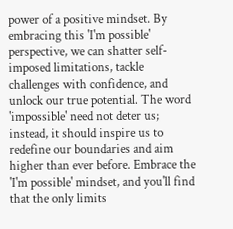power of a positive mindset. By embracing this 'I'm possible' perspective, we can shatter self-imposed limitations, tackle challenges with confidence, and unlock our true potential. The word 'impossible' need not deter us; instead, it should inspire us to redefine our boundaries and aim higher than ever before. Embrace the 'I'm possible' mindset, and you'll find that the only limits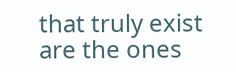that truly exist are the ones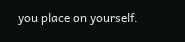you place on yourself.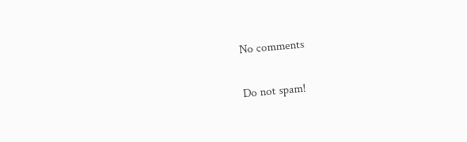No comments

Do not spam!